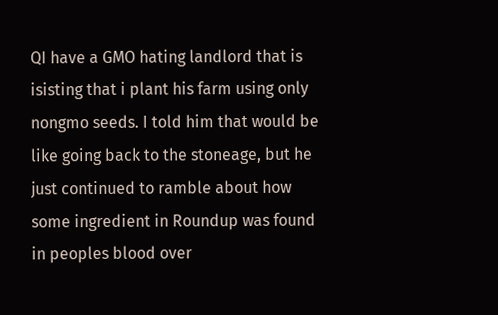QI have a GMO hating landlord that is isisting that i plant his farm using only nongmo seeds. I told him that would be like going back to the stoneage, but he just continued to ramble about how some ingredient in Roundup was found in peoples blood over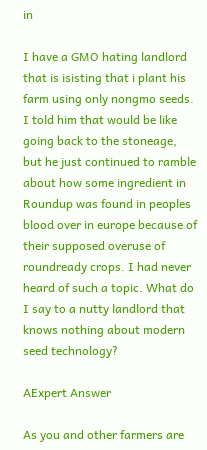in

I have a GMO hating landlord that is isisting that i plant his farm using only nongmo seeds. I told him that would be like going back to the stoneage, but he just continued to ramble about how some ingredient in Roundup was found in peoples blood over in europe because of their supposed overuse of roundready crops. I had never heard of such a topic. What do I say to a nutty landlord that knows nothing about modern seed technology?

AExpert Answer

As you and other farmers are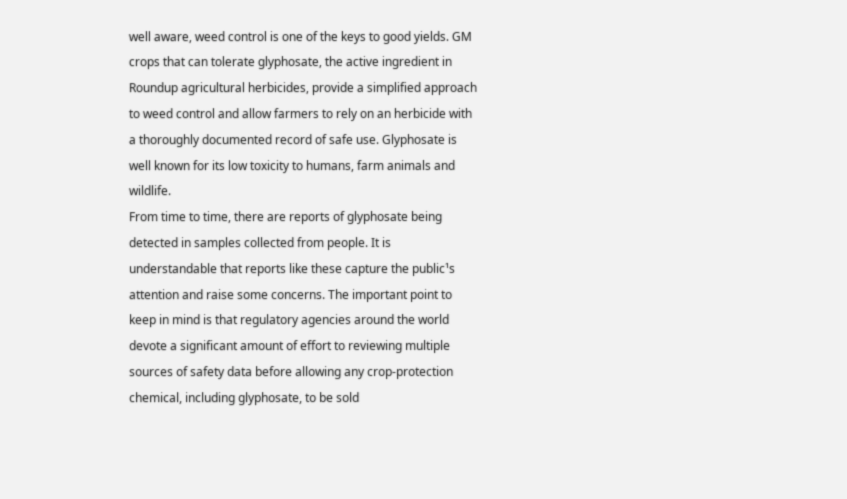well aware, weed control is one of the keys to good yields. GM crops that can tolerate glyphosate, the active ingredient in Roundup agricultural herbicides, provide a simplified approach to weed control and allow farmers to rely on an herbicide with a thoroughly documented record of safe use. Glyphosate is well known for its low toxicity to humans, farm animals and wildlife.
From time to time, there are reports of glyphosate being detected in samples collected from people. It is understandable that reports like these capture the public¹s attention and raise some concerns. The important point to keep in mind is that regulatory agencies around the world devote a significant amount of effort to reviewing multiple sources of safety data before allowing any crop-protection chemical, including glyphosate, to be sold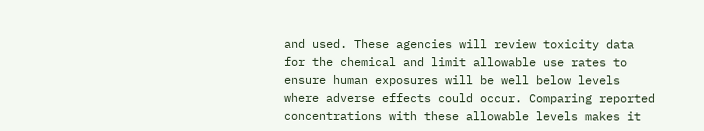and used. These agencies will review toxicity data for the chemical and limit allowable use rates to ensure human exposures will be well below levels where adverse effects could occur. Comparing reported concentrations with these allowable levels makes it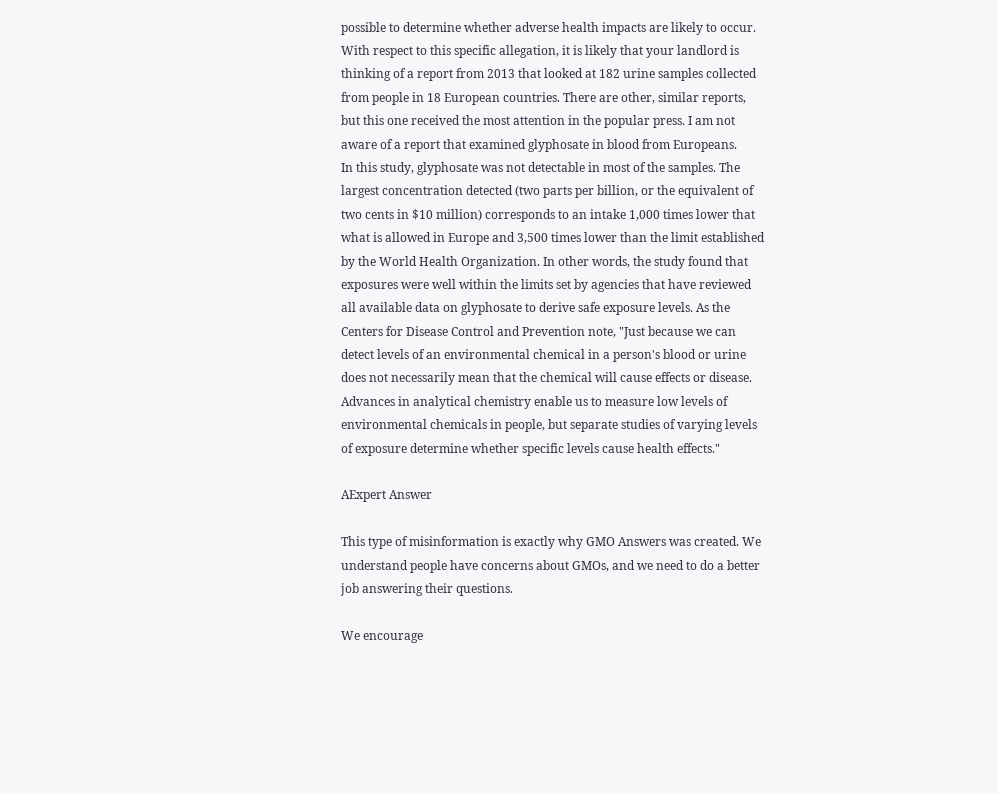possible to determine whether adverse health impacts are likely to occur.
With respect to this specific allegation, it is likely that your landlord is thinking of a report from 2013 that looked at 182 urine samples collected from people in 18 European countries. There are other, similar reports, but this one received the most attention in the popular press. I am not aware of a report that examined glyphosate in blood from Europeans.
In this study, glyphosate was not detectable in most of the samples. The largest concentration detected (two parts per billion, or the equivalent of two cents in $10 million) corresponds to an intake 1,000 times lower that what is allowed in Europe and 3,500 times lower than the limit established by the World Health Organization. In other words, the study found that exposures were well within the limits set by agencies that have reviewed all available data on glyphosate to derive safe exposure levels. As the Centers for Disease Control and Prevention note, "Just because we can detect levels of an environmental chemical in a person's blood or urine does not necessarily mean that the chemical will cause effects or disease. Advances in analytical chemistry enable us to measure low levels of environmental chemicals in people, but separate studies of varying levels of exposure determine whether specific levels cause health effects."

AExpert Answer

This type of misinformation is exactly why GMO Answers was created. We understand people have concerns about GMOs, and we need to do a better job answering their questions.

We encourage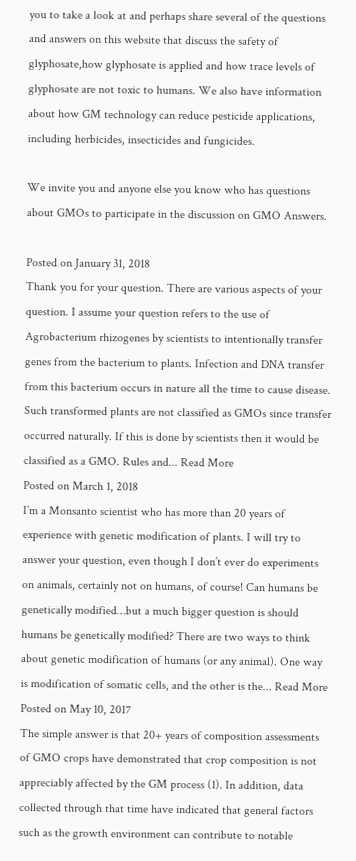you to take a look at and perhaps share several of the questions and answers on this website that discuss the safety of glyphosate,how glyphosate is applied and how trace levels of glyphosate are not toxic to humans. We also have information about how GM technology can reduce pesticide applications, including herbicides, insecticides and fungicides.

We invite you and anyone else you know who has questions about GMOs to participate in the discussion on GMO Answers.

Posted on January 31, 2018
Thank you for your question. There are various aspects of your question. I assume your question refers to the use of Agrobacterium rhizogenes by scientists to intentionally transfer genes from the bacterium to plants. Infection and DNA transfer from this bacterium occurs in nature all the time to cause disease. Such transformed plants are not classified as GMOs since transfer occurred naturally. If this is done by scientists then it would be classified as a GMO. Rules and... Read More
Posted on March 1, 2018
I’m a Monsanto scientist who has more than 20 years of experience with genetic modification of plants. I will try to answer your question, even though I don’t ever do experiments on animals, certainly not on humans, of course! Can humans be genetically modified…but a much bigger question is should humans be genetically modified? There are two ways to think about genetic modification of humans (or any animal). One way is modification of somatic cells, and the other is the... Read More
Posted on May 10, 2017
The simple answer is that 20+ years of composition assessments of GMO crops have demonstrated that crop composition is not appreciably affected by the GM process (1). In addition, data collected through that time have indicated that general factors such as the growth environment can contribute to notable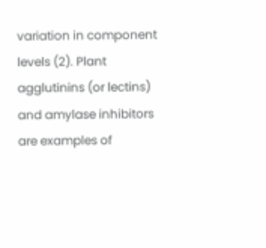variation in component levels (2). Plant agglutinins (or lectins) and amylase inhibitors are examples of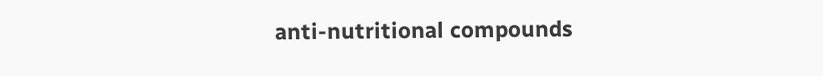anti-nutritional compounds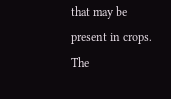that may be present in crops. The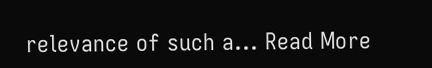relevance of such a... Read More